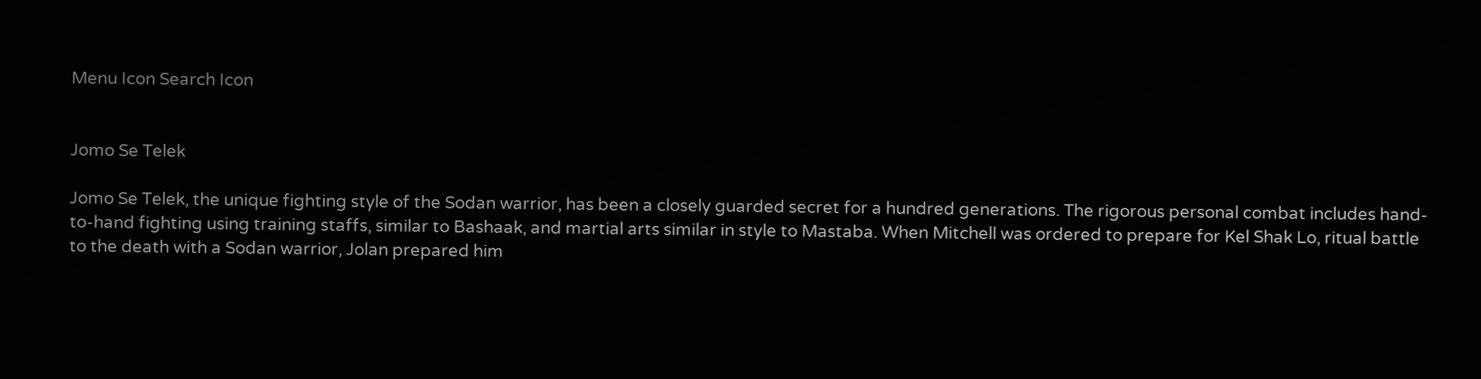Menu Icon Search Icon


Jomo Se Telek

Jomo Se Telek, the unique fighting style of the Sodan warrior, has been a closely guarded secret for a hundred generations. The rigorous personal combat includes hand-to-hand fighting using training staffs, similar to Bashaak, and martial arts similar in style to Mastaba. When Mitchell was ordered to prepare for Kel Shak Lo, ritual battle to the death with a Sodan warrior, Jolan prepared him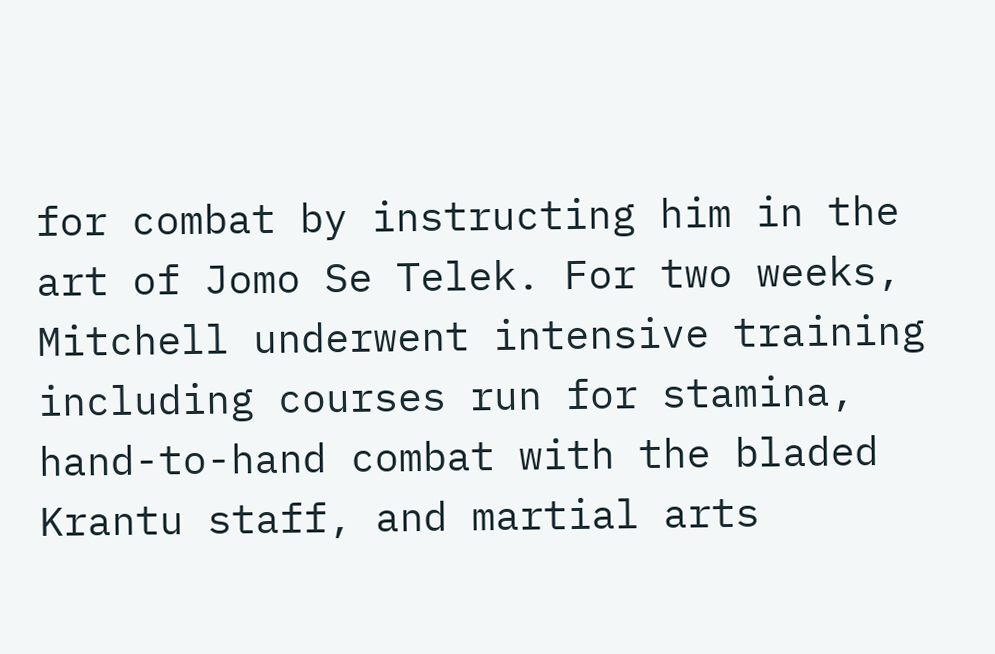for combat by instructing him in the art of Jomo Se Telek. For two weeks, Mitchell underwent intensive training including courses run for stamina, hand-to-hand combat with the bladed Krantu staff, and martial arts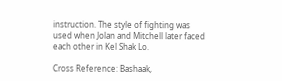instruction. The style of fighting was used when Jolan and Mitchell later faced each other in Kel Shak Lo.

Cross Reference: Bashaak,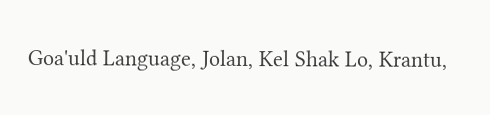Goa'uld Language, Jolan, Kel Shak Lo, Krantu,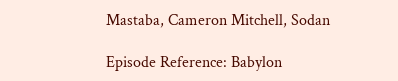Mastaba, Cameron Mitchell, Sodan

Episode Reference: Babylon